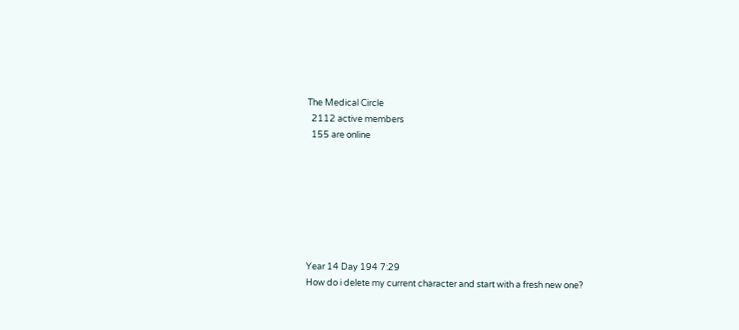The Medical Circle
  2112 active members
  155 are online







Year 14 Day 194 7:29
How do i delete my current character and start with a fresh new one?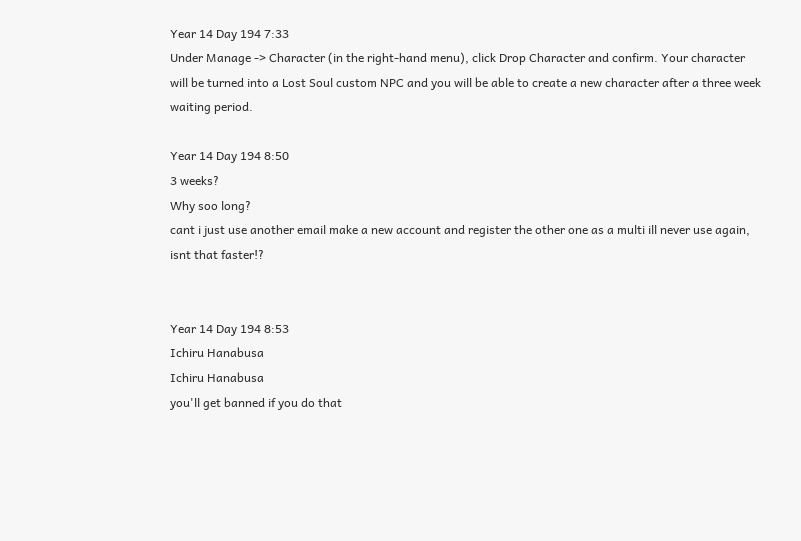Year 14 Day 194 7:33
Under Manage -> Character (in the right-hand menu), click Drop Character and confirm. Your character will be turned into a Lost Soul custom NPC and you will be able to create a new character after a three week waiting period.

Year 14 Day 194 8:50
3 weeks?
Why soo long?
cant i just use another email make a new account and register the other one as a multi ill never use again, isnt that faster!?


Year 14 Day 194 8:53
Ichiru Hanabusa
Ichiru Hanabusa
you'll get banned if you do that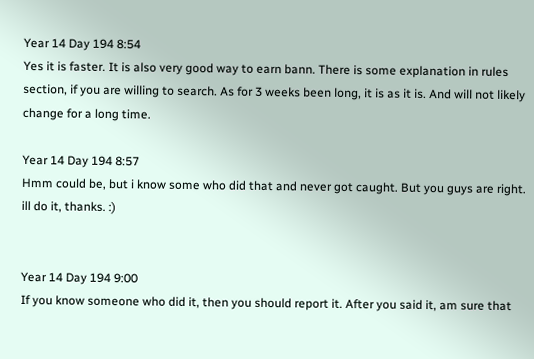Year 14 Day 194 8:54
Yes it is faster. It is also very good way to earn bann. There is some explanation in rules section, if you are willing to search. As for 3 weeks been long, it is as it is. And will not likely change for a long time.

Year 14 Day 194 8:57
Hmm could be, but i know some who did that and never got caught. But you guys are right. ill do it, thanks. :)


Year 14 Day 194 9:00
If you know someone who did it, then you should report it. After you said it, am sure that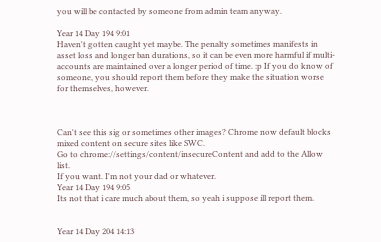you will be contacted by someone from admin team anyway.

Year 14 Day 194 9:01
Haven't gotten caught yet maybe. The penalty sometimes manifests in asset loss and longer ban durations, so it can be even more harmful if multi-accounts are maintained over a longer period of time. :p If you do know of someone, you should report them before they make the situation worse for themselves, however.



Can't see this sig or sometimes other images? Chrome now default blocks mixed content on secure sites like SWC.
Go to chrome://settings/content/insecureContent and add to the Allow list.
If you want. I'm not your dad or whatever.
Year 14 Day 194 9:05
Its not that i care much about them, so yeah i suppose ill report them.


Year 14 Day 204 14:13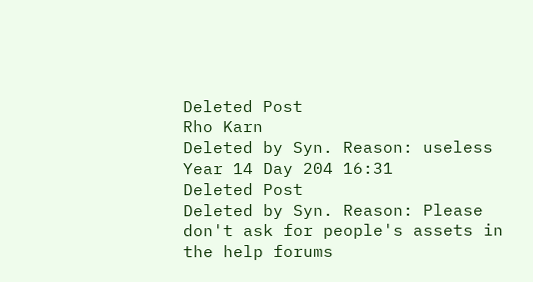Deleted Post
Rho Karn
Deleted by Syn. Reason: useless
Year 14 Day 204 16:31
Deleted Post
Deleted by Syn. Reason: Please don't ask for people's assets in the help forums